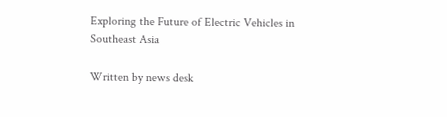Exploring the Future of Electric Vehicles in Southeast Asia

Written by news desk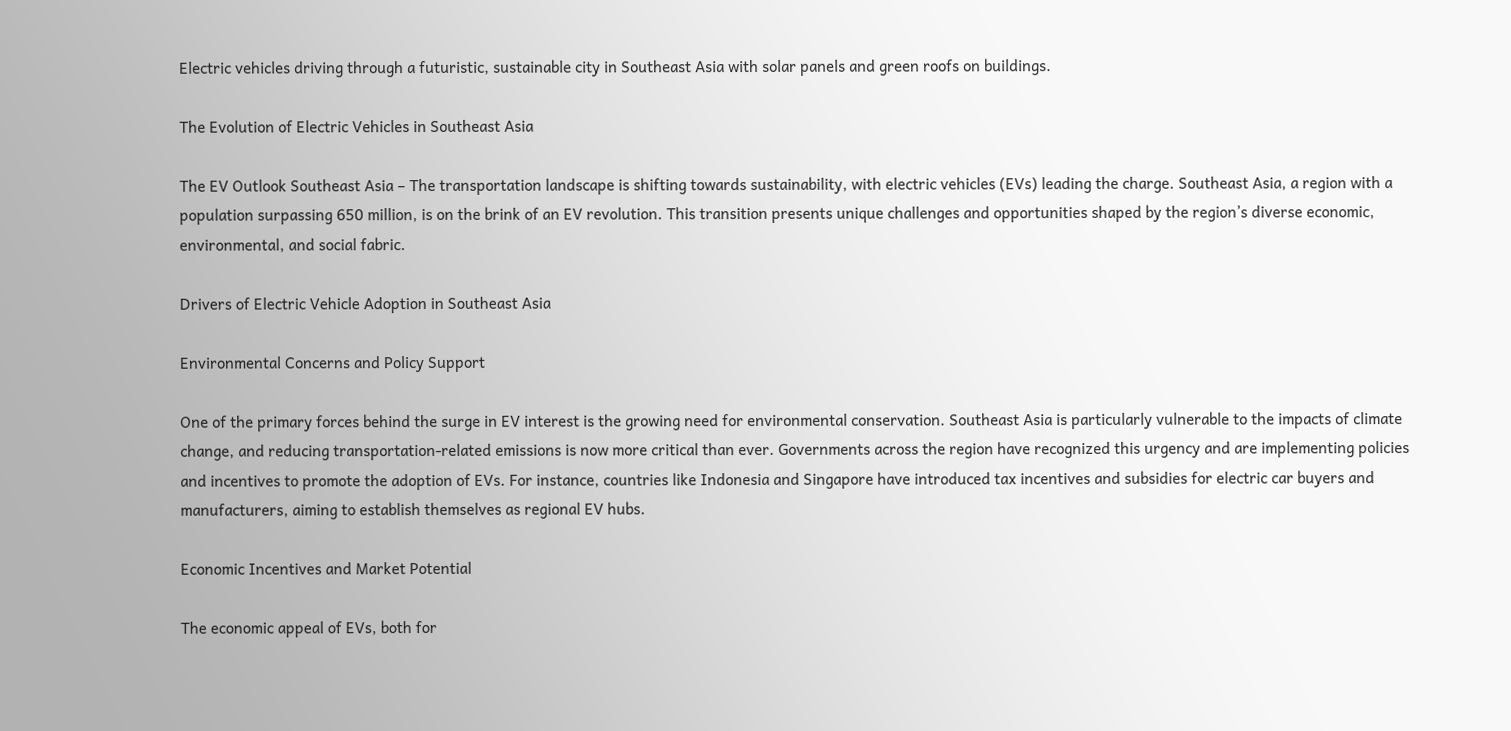Electric vehicles driving through a futuristic, sustainable city in Southeast Asia with solar panels and green roofs on buildings.

The Evolution of Electric Vehicles in Southeast Asia

The EV Outlook Southeast Asia – The transportation landscape is shifting towards sustainability, with electric vehicles (EVs) leading the charge. Southeast Asia, a region with a population surpassing 650 million, is on the brink of an EV revolution. This transition presents unique challenges and opportunities shaped by the region’s diverse economic, environmental, and social fabric.

Drivers of Electric Vehicle Adoption in Southeast Asia

Environmental Concerns and Policy Support

One of the primary forces behind the surge in EV interest is the growing need for environmental conservation. Southeast Asia is particularly vulnerable to the impacts of climate change, and reducing transportation-related emissions is now more critical than ever. Governments across the region have recognized this urgency and are implementing policies and incentives to promote the adoption of EVs. For instance, countries like Indonesia and Singapore have introduced tax incentives and subsidies for electric car buyers and manufacturers, aiming to establish themselves as regional EV hubs.

Economic Incentives and Market Potential

The economic appeal of EVs, both for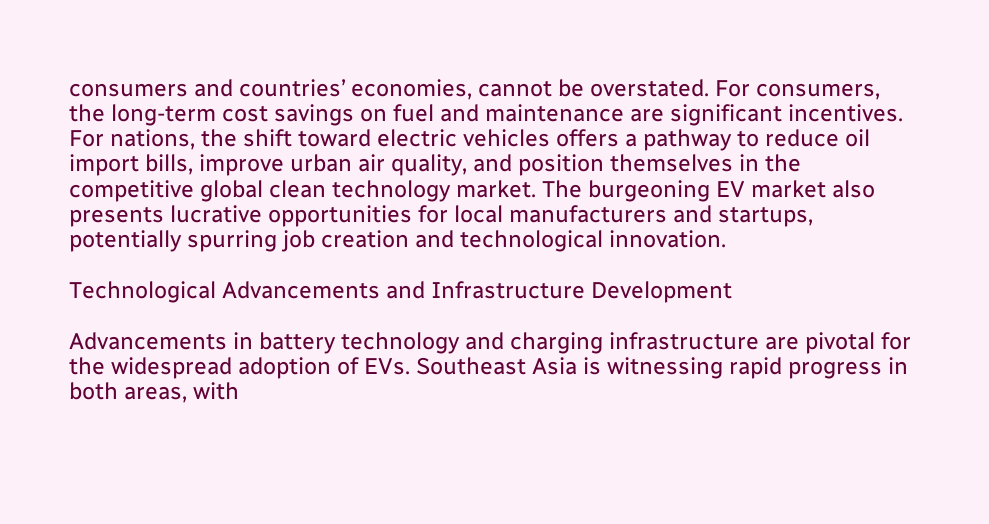consumers and countries’ economies, cannot be overstated. For consumers, the long-term cost savings on fuel and maintenance are significant incentives. For nations, the shift toward electric vehicles offers a pathway to reduce oil import bills, improve urban air quality, and position themselves in the competitive global clean technology market. The burgeoning EV market also presents lucrative opportunities for local manufacturers and startups, potentially spurring job creation and technological innovation.

Technological Advancements and Infrastructure Development

Advancements in battery technology and charging infrastructure are pivotal for the widespread adoption of EVs. Southeast Asia is witnessing rapid progress in both areas, with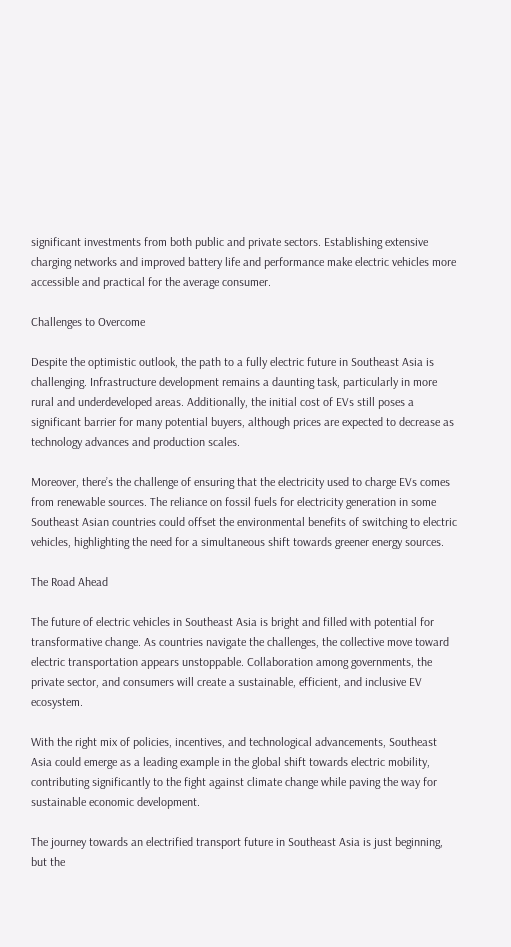significant investments from both public and private sectors. Establishing extensive charging networks and improved battery life and performance make electric vehicles more accessible and practical for the average consumer.

Challenges to Overcome

Despite the optimistic outlook, the path to a fully electric future in Southeast Asia is challenging. Infrastructure development remains a daunting task, particularly in more rural and underdeveloped areas. Additionally, the initial cost of EVs still poses a significant barrier for many potential buyers, although prices are expected to decrease as technology advances and production scales.

Moreover, there’s the challenge of ensuring that the electricity used to charge EVs comes from renewable sources. The reliance on fossil fuels for electricity generation in some Southeast Asian countries could offset the environmental benefits of switching to electric vehicles, highlighting the need for a simultaneous shift towards greener energy sources.

The Road Ahead

The future of electric vehicles in Southeast Asia is bright and filled with potential for transformative change. As countries navigate the challenges, the collective move toward electric transportation appears unstoppable. Collaboration among governments, the private sector, and consumers will create a sustainable, efficient, and inclusive EV ecosystem.

With the right mix of policies, incentives, and technological advancements, Southeast Asia could emerge as a leading example in the global shift towards electric mobility, contributing significantly to the fight against climate change while paving the way for sustainable economic development.

The journey towards an electrified transport future in Southeast Asia is just beginning, but the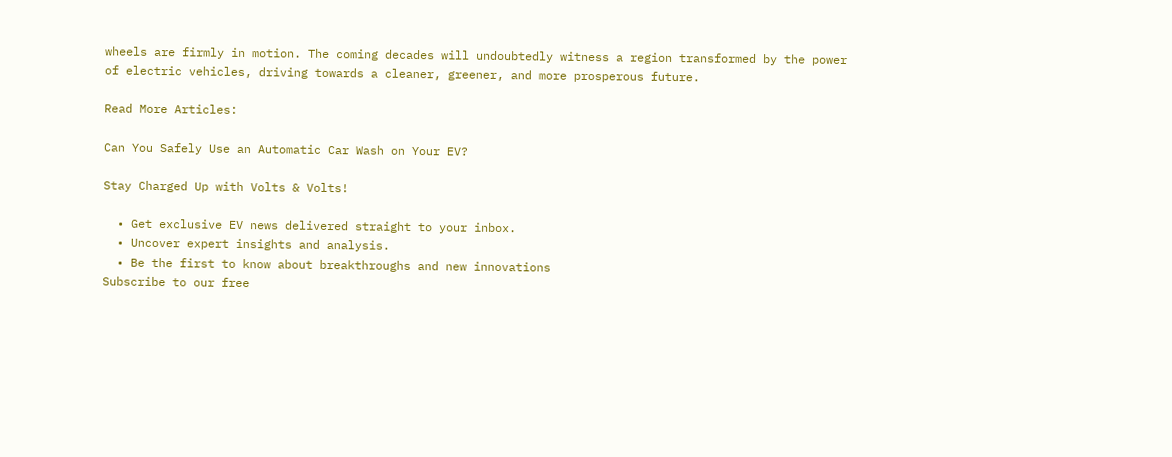wheels are firmly in motion. The coming decades will undoubtedly witness a region transformed by the power of electric vehicles, driving towards a cleaner, greener, and more prosperous future.

Read More Articles:

Can You Safely Use an Automatic Car Wash on Your EV?

Stay Charged Up with Volts & Volts!

  • Get exclusive EV news delivered straight to your inbox.
  • Uncover expert insights and analysis.
  • Be the first to know about breakthroughs and new innovations
Subscribe to our free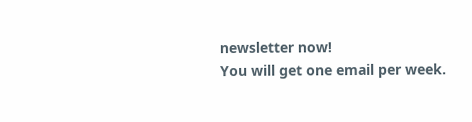newsletter now!
You will get one email per week.